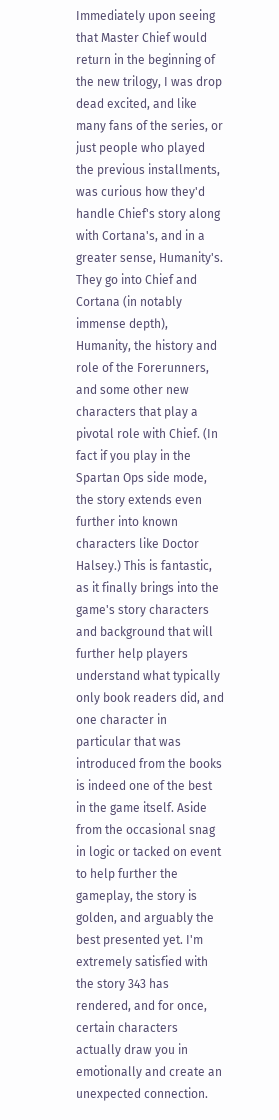Immediately upon seeing that Master Chief would return in the beginning of the new trilogy, I was drop dead excited, and like many fans of the series, or just people who played the previous installments, was curious how they'd handle Chief's story along with Cortana's, and in a greater sense, Humanity's. They go into Chief and Cortana (in notably immense depth), Humanity, the history and role of the Forerunners, and some other new characters that play a pivotal role with Chief. (In fact if you play in the Spartan Ops side mode, the story extends even further into known characters like Doctor Halsey.) This is fantastic, as it finally brings into the game's story characters and background that will further help players understand what typically only book readers did, and one character in particular that was introduced from the books is indeed one of the best in the game itself. Aside from the occasional snag in logic or tacked on event to help further the gameplay, the story is golden, and arguably the best presented yet. I'm extremely satisfied with the story 343 has rendered, and for once, certain characters actually draw you in emotionally and create an unexpected connection.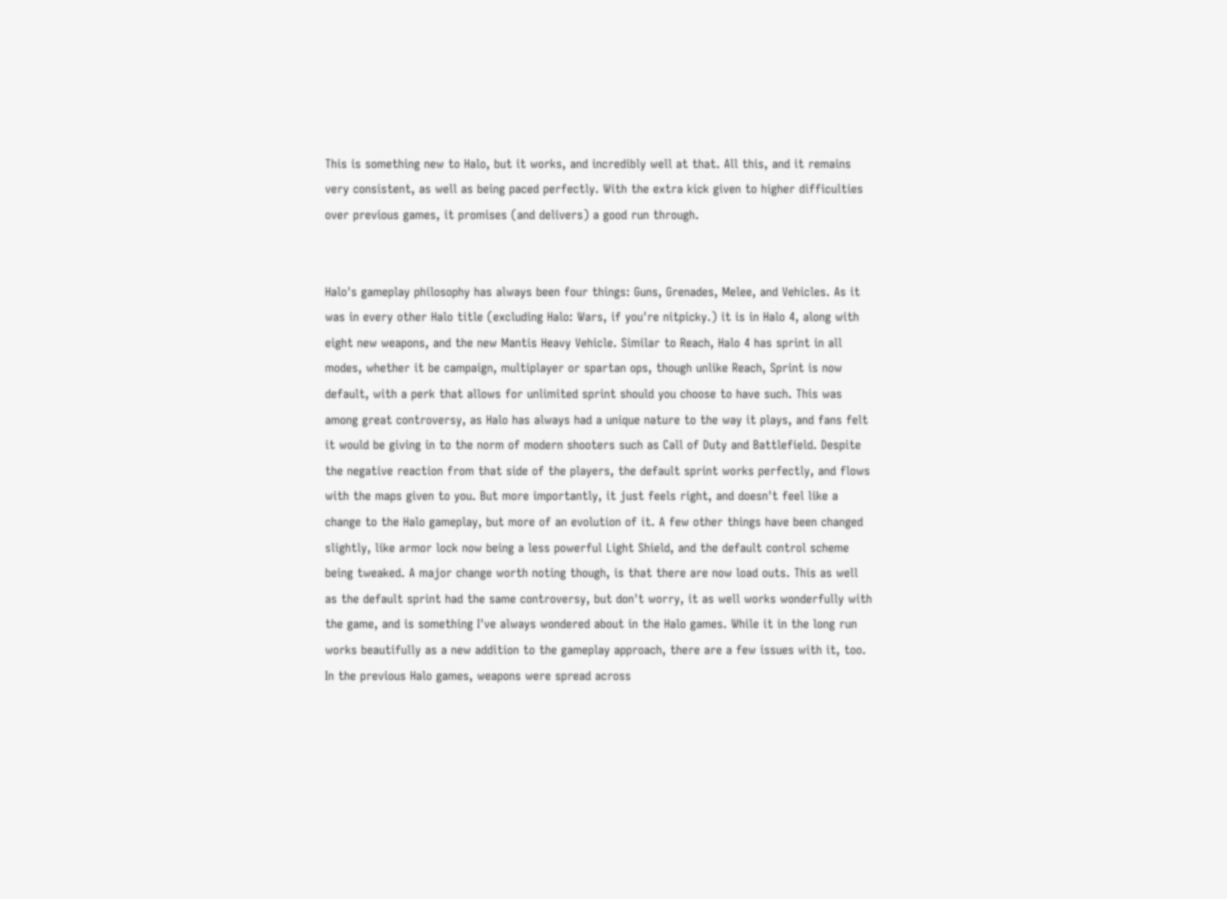This is something new to Halo, but it works, and incredibly well at that. All this, and it remains very consistent, as well as being paced perfectly. With the extra kick given to higher difficulties over previous games, it promises (and delivers) a good run through.


Halo's gameplay philosophy has always been four things: Guns, Grenades, Melee, and Vehicles. As it was in every other Halo title (excluding Halo: Wars, if you're nitpicky.) it is in Halo 4, along with eight new weapons, and the new Mantis Heavy Vehicle. Similar to Reach, Halo 4 has sprint in all modes, whether it be campaign, multiplayer or spartan ops, though unlike Reach, Sprint is now default, with a perk that allows for unlimited sprint should you choose to have such. This was among great controversy, as Halo has always had a unique nature to the way it plays, and fans felt it would be giving in to the norm of modern shooters such as Call of Duty and Battlefield. Despite the negative reaction from that side of the players, the default sprint works perfectly, and flows with the maps given to you. But more importantly, it just feels right, and doesn't feel like a change to the Halo gameplay, but more of an evolution of it. A few other things have been changed slightly, like armor lock now being a less powerful Light Shield, and the default control scheme being tweaked. A major change worth noting though, is that there are now load outs. This as well as the default sprint had the same controversy, but don't worry, it as well works wonderfully with the game, and is something I've always wondered about in the Halo games. While it in the long run works beautifully as a new addition to the gameplay approach, there are a few issues with it, too. In the previous Halo games, weapons were spread across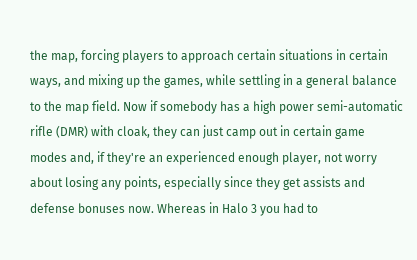the map, forcing players to approach certain situations in certain ways, and mixing up the games, while settling in a general balance to the map field. Now if somebody has a high power semi-automatic rifle (DMR) with cloak, they can just camp out in certain game modes and, if they're an experienced enough player, not worry about losing any points, especially since they get assists and defense bonuses now. Whereas in Halo 3 you had to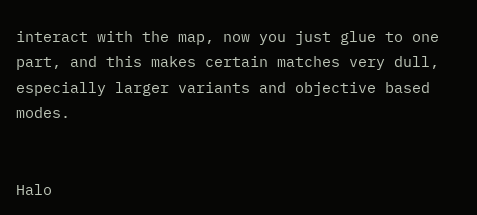interact with the map, now you just glue to one part, and this makes certain matches very dull, especially larger variants and objective based modes.


Halo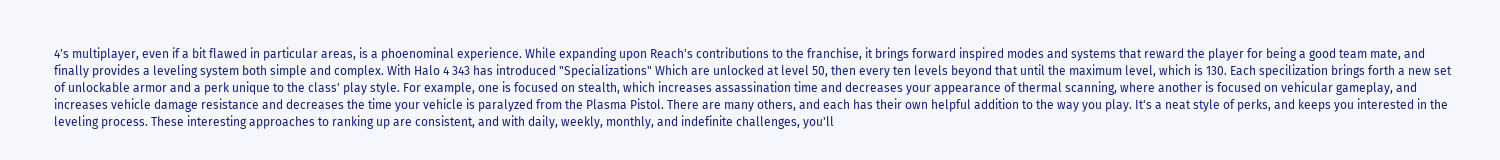4's multiplayer, even if a bit flawed in particular areas, is a phoenominal experience. While expanding upon Reach's contributions to the franchise, it brings forward inspired modes and systems that reward the player for being a good team mate, and finally provides a leveling system both simple and complex. With Halo 4 343 has introduced "Specializations" Which are unlocked at level 50, then every ten levels beyond that until the maximum level, which is 130. Each specilization brings forth a new set of unlockable armor and a perk unique to the class' play style. For example, one is focused on stealth, which increases assassination time and decreases your appearance of thermal scanning, where another is focused on vehicular gameplay, and increases vehicle damage resistance and decreases the time your vehicle is paralyzed from the Plasma Pistol. There are many others, and each has their own helpful addition to the way you play. It's a neat style of perks, and keeps you interested in the leveling process. These interesting approaches to ranking up are consistent, and with daily, weekly, monthly, and indefinite challenges, you'll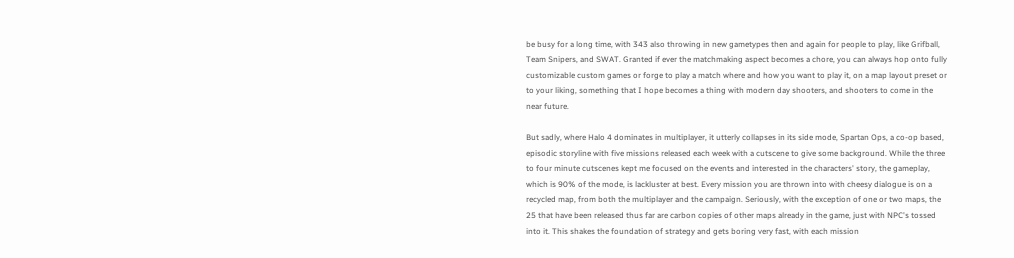be busy for a long time, with 343 also throwing in new gametypes then and again for people to play, like Grifball, Team Snipers, and SWAT. Granted if ever the matchmaking aspect becomes a chore, you can always hop onto fully customizable custom games or forge to play a match where and how you want to play it, on a map layout preset or to your liking, something that I hope becomes a thing with modern day shooters, and shooters to come in the near future.

But sadly, where Halo 4 dominates in multiplayer, it utterly collapses in its side mode, Spartan Ops, a co-op based, episodic storyline with five missions released each week with a cutscene to give some background. While the three to four minute cutscenes kept me focused on the events and interested in the characters' story, the gameplay, which is 90% of the mode, is lackluster at best. Every mission you are thrown into with cheesy dialogue is on a recycled map, from both the multiplayer and the campaign. Seriously, with the exception of one or two maps, the 25 that have been released thus far are carbon copies of other maps already in the game, just with NPC's tossed into it. This shakes the foundation of strategy and gets boring very fast, with each mission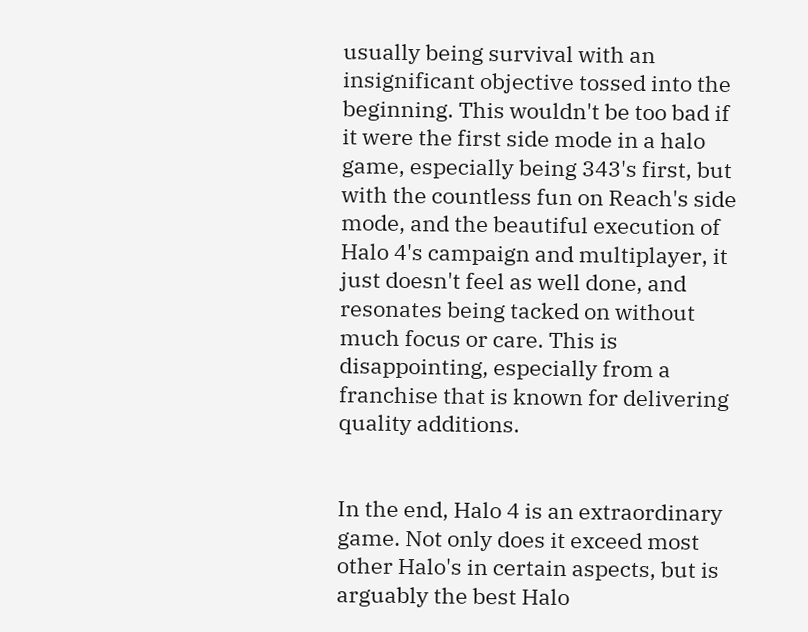usually being survival with an insignificant objective tossed into the beginning. This wouldn't be too bad if it were the first side mode in a halo game, especially being 343's first, but with the countless fun on Reach's side mode, and the beautiful execution of Halo 4's campaign and multiplayer, it just doesn't feel as well done, and resonates being tacked on without much focus or care. This is disappointing, especially from a franchise that is known for delivering quality additions.


In the end, Halo 4 is an extraordinary game. Not only does it exceed most other Halo's in certain aspects, but is arguably the best Halo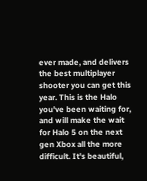ever made, and delivers the best multiplayer shooter you can get this year. This is the Halo you've been waiting for, and will make the wait for Halo 5 on the next gen Xbox all the more difficult. It's beautiful,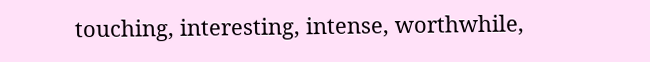touching, interesting, intense, worthwhile,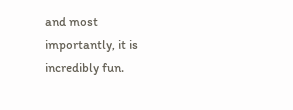and most importantly, it is incredibly fun.